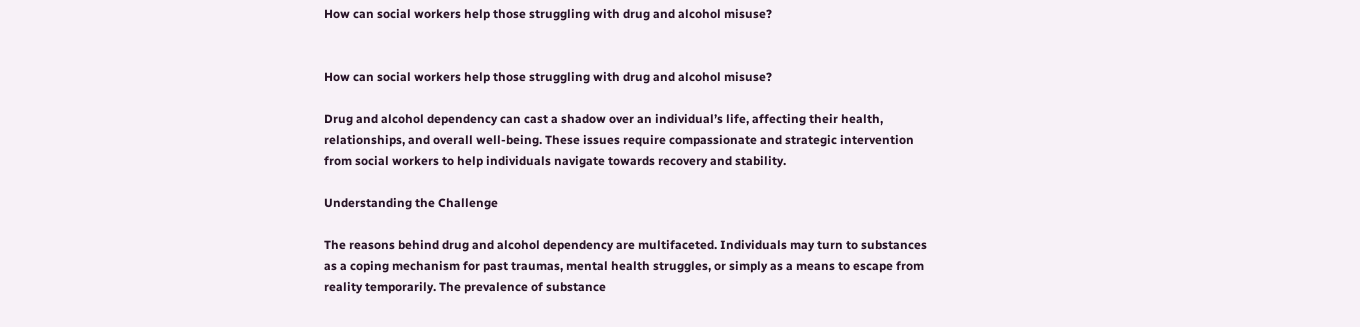How can social workers help those struggling with drug and alcohol misuse?


How can social workers help those struggling with drug and alcohol misuse?

Drug and alcohol dependency can cast a shadow over an individual’s life, affecting their health, relationships, and overall well-being. These issues require compassionate and strategic intervention from social workers to help individuals navigate towards recovery and stability.

Understanding the Challenge

The reasons behind drug and alcohol dependency are multifaceted. Individuals may turn to substances as a coping mechanism for past traumas, mental health struggles, or simply as a means to escape from reality temporarily. The prevalence of substance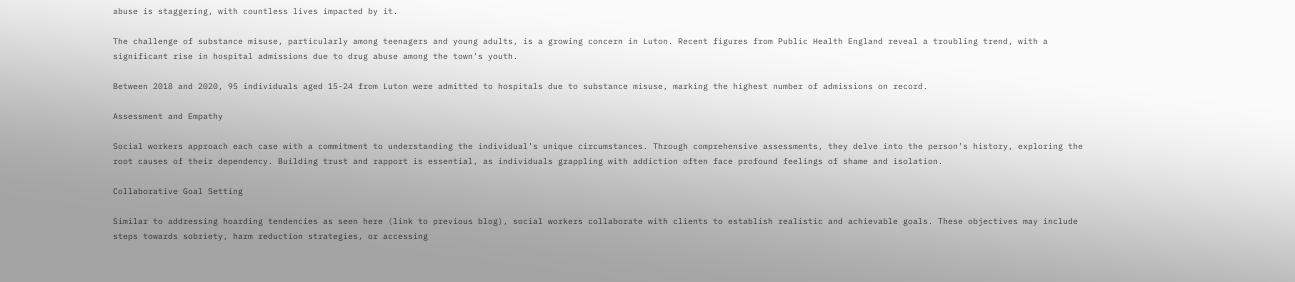abuse is staggering, with countless lives impacted by it.

The challenge of substance misuse, particularly among teenagers and young adults, is a growing concern in Luton. Recent figures from Public Health England reveal a troubling trend, with a significant rise in hospital admissions due to drug abuse among the town’s youth.

Between 2018 and 2020, 95 individuals aged 15-24 from Luton were admitted to hospitals due to substance misuse, marking the highest number of admissions on record.

Assessment and Empathy

Social workers approach each case with a commitment to understanding the individual’s unique circumstances. Through comprehensive assessments, they delve into the person’s history, exploring the root causes of their dependency. Building trust and rapport is essential, as individuals grappling with addiction often face profound feelings of shame and isolation.

Collaborative Goal Setting

Similar to addressing hoarding tendencies as seen here (link to previous blog), social workers collaborate with clients to establish realistic and achievable goals. These objectives may include steps towards sobriety, harm reduction strategies, or accessing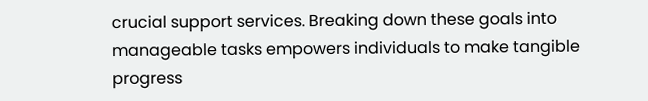crucial support services. Breaking down these goals into manageable tasks empowers individuals to make tangible progress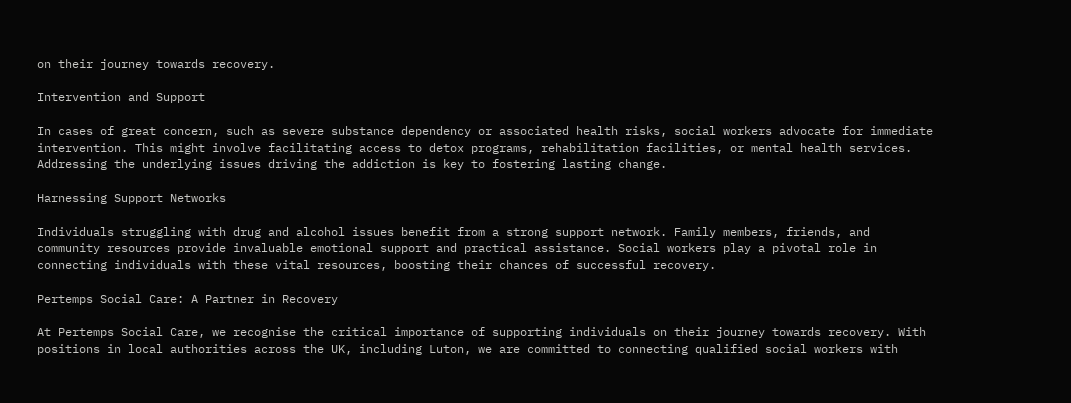on their journey towards recovery.

Intervention and Support

In cases of great concern, such as severe substance dependency or associated health risks, social workers advocate for immediate intervention. This might involve facilitating access to detox programs, rehabilitation facilities, or mental health services. Addressing the underlying issues driving the addiction is key to fostering lasting change.

Harnessing Support Networks

Individuals struggling with drug and alcohol issues benefit from a strong support network. Family members, friends, and community resources provide invaluable emotional support and practical assistance. Social workers play a pivotal role in connecting individuals with these vital resources, boosting their chances of successful recovery.

Pertemps Social Care: A Partner in Recovery

At Pertemps Social Care, we recognise the critical importance of supporting individuals on their journey towards recovery. With positions in local authorities across the UK, including Luton, we are committed to connecting qualified social workers with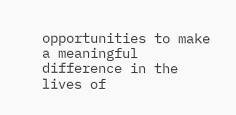opportunities to make a meaningful difference in the lives of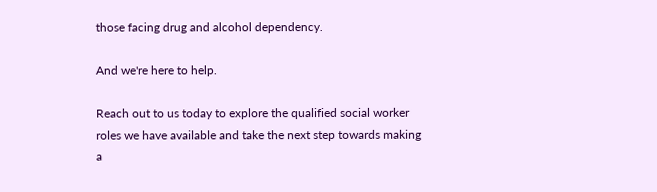those facing drug and alcohol dependency.

And we're here to help.

Reach out to us today to explore the qualified social worker roles we have available and take the next step towards making a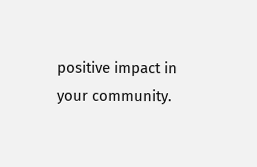positive impact in your community.